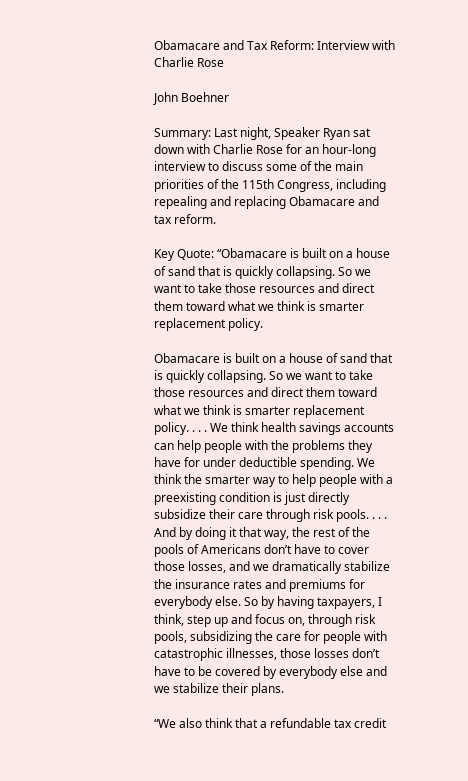Obamacare and Tax Reform: Interview with Charlie Rose

John Boehner

Summary: Last night, Speaker Ryan sat down with Charlie Rose for an hour-long interview to discuss some of the main priorities of the 115th Congress, including repealing and replacing Obamacare and tax reform.

Key Quote: “Obamacare is built on a house of sand that is quickly collapsing. So we want to take those resources and direct them toward what we think is smarter replacement policy.

Obamacare is built on a house of sand that is quickly collapsing. So we want to take those resources and direct them toward what we think is smarter replacement policy. . . . We think health savings accounts can help people with the problems they have for under deductible spending. We think the smarter way to help people with a preexisting condition is just directly subsidize their care through risk pools. . . . And by doing it that way, the rest of the pools of Americans don’t have to cover those losses, and we dramatically stabilize the insurance rates and premiums for everybody else. So by having taxpayers, I think, step up and focus on, through risk pools, subsidizing the care for people with catastrophic illnesses, those losses don’t have to be covered by everybody else and we stabilize their plans.

“We also think that a refundable tax credit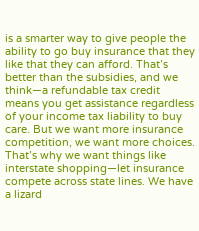is a smarter way to give people the ability to go buy insurance that they like that they can afford. That’s better than the subsidies, and we think—a refundable tax credit means you get assistance regardless of your income tax liability to buy care. But we want more insurance competition, we want more choices. That’s why we want things like interstate shopping—let insurance compete across state lines. We have a lizard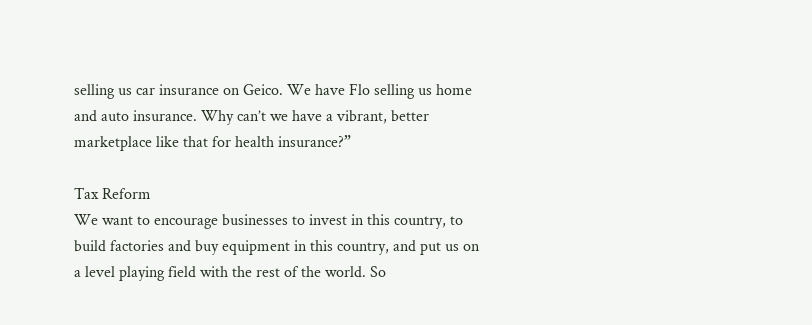selling us car insurance on Geico. We have Flo selling us home and auto insurance. Why can’t we have a vibrant, better marketplace like that for health insurance?”

Tax Reform
We want to encourage businesses to invest in this country, to build factories and buy equipment in this country, and put us on a level playing field with the rest of the world. So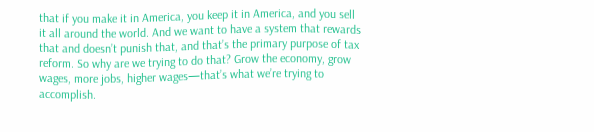that if you make it in America, you keep it in America, and you sell it all around the world. And we want to have a system that rewards that and doesn’t punish that, and that’s the primary purpose of tax reform. So why are we trying to do that? Grow the economy, grow wages, more jobs, higher wages—that’s what we’re trying to accomplish.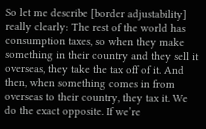So let me describe [border adjustability] really clearly: The rest of the world has consumption taxes, so when they make something in their country and they sell it overseas, they take the tax off of it. And then, when something comes in from overseas to their country, they tax it. We do the exact opposite. If we’re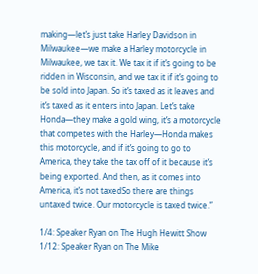making—let’s just take Harley Davidson in Milwaukee—we make a Harley motorcycle in Milwaukee, we tax it. We tax it if it’s going to be ridden in Wisconsin, and we tax it if it’s going to be sold into Japan. So it’s taxed as it leaves and it’s taxed as it enters into Japan. Let’s take Honda—they make a gold wing, it’s a motorcycle that competes with the Harley—Honda makes this motorcycle, and if it’s going to go to America, they take the tax off of it because it’s being exported. And then, as it comes into America, it’s not taxedSo there are things untaxed twice. Our motorcycle is taxed twice.”

1/4: Speaker Ryan on The Hugh Hewitt Show
1/12: Speaker Ryan on The Mike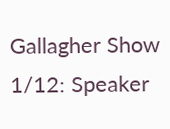Gallagher Show
1/12: Speaker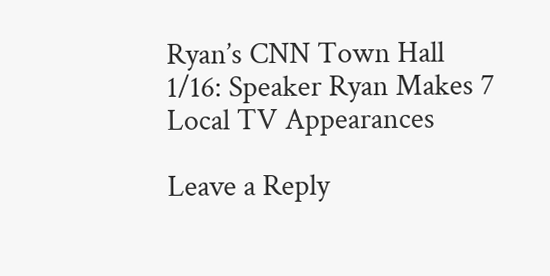Ryan’s CNN Town Hall
1/16: Speaker Ryan Makes 7 Local TV Appearances

Leave a Reply